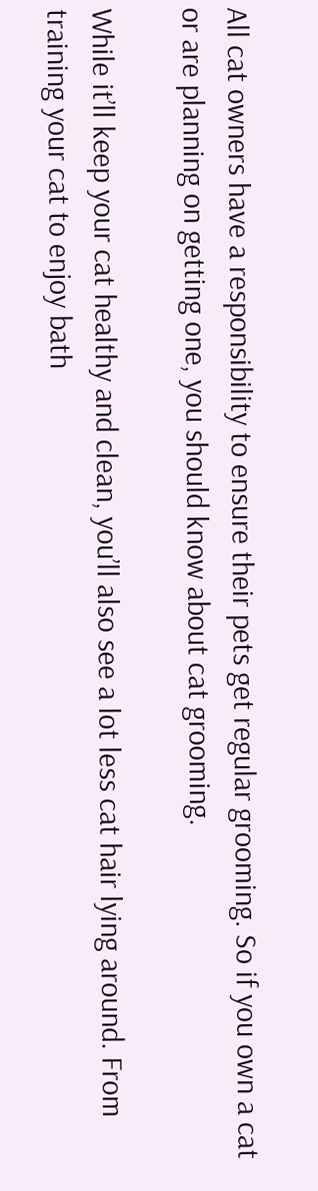All cat owners have a responsibility to ensure their pets get regular grooming. So if you own a cat or are planning on getting one, you should know about cat grooming.

While it’ll keep your cat healthy and clean, you’ll also see a lot less cat hair lying around. From training your cat to enjoy bath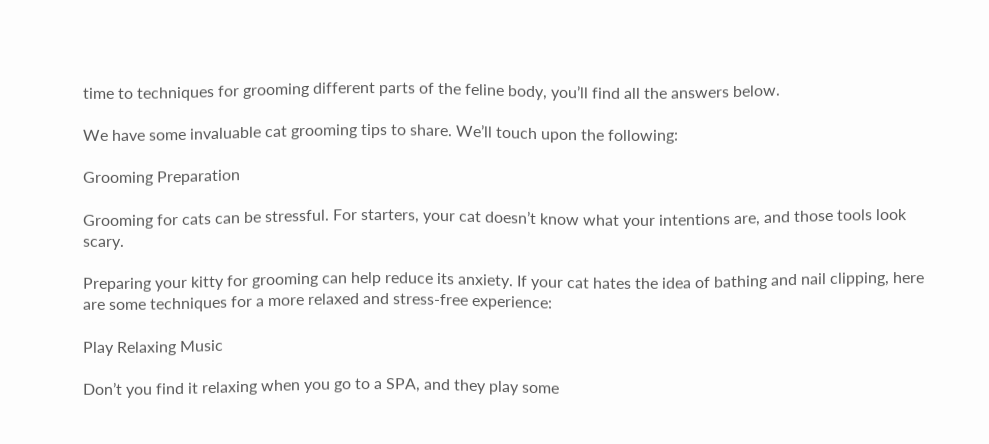time to techniques for grooming different parts of the feline body, you’ll find all the answers below.

We have some invaluable cat grooming tips to share. We’ll touch upon the following:

Grooming Preparation

Grooming for cats can be stressful. For starters, your cat doesn’t know what your intentions are, and those tools look scary.

Preparing your kitty for grooming can help reduce its anxiety. If your cat hates the idea of bathing and nail clipping, here are some techniques for a more relaxed and stress-free experience:

Play Relaxing Music

Don’t you find it relaxing when you go to a SPA, and they play some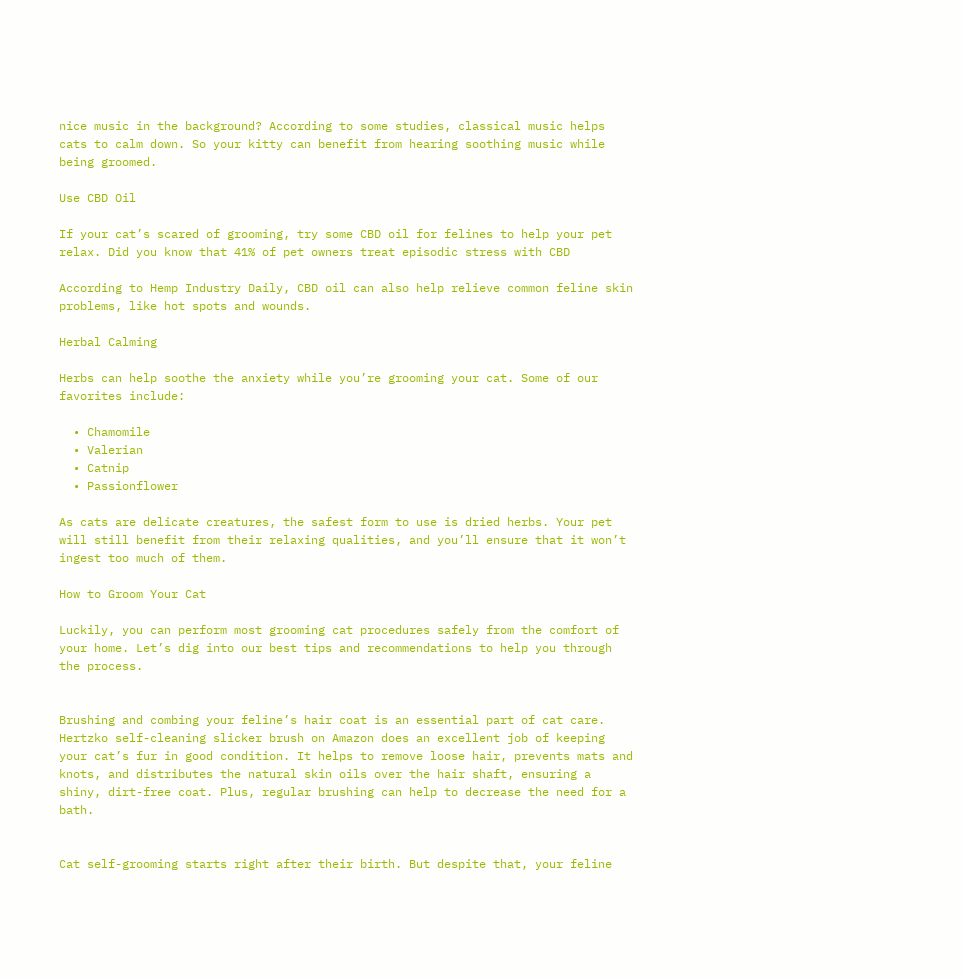nice music in the background? According to some studies, classical music helps cats to calm down. So your kitty can benefit from hearing soothing music while being groomed.

Use CBD Oil

If your cat’s scared of grooming, try some CBD oil for felines to help your pet relax. Did you know that 41% of pet owners treat episodic stress with CBD

According to Hemp Industry Daily, CBD oil can also help relieve common feline skin problems, like hot spots and wounds.

Herbal Calming

Herbs can help soothe the anxiety while you’re grooming your cat. Some of our favorites include:

  • Chamomile
  • Valerian
  • Catnip
  • Passionflower

As cats are delicate creatures, the safest form to use is dried herbs. Your pet will still benefit from their relaxing qualities, and you’ll ensure that it won’t ingest too much of them.

How to Groom Your Cat

Luckily, you can perform most grooming cat procedures safely from the comfort of your home. Let’s dig into our best tips and recommendations to help you through the process.


Brushing and combing your feline’s hair coat is an essential part of cat care. Hertzko self-cleaning slicker brush on Amazon does an excellent job of keeping your cat’s fur in good condition. It helps to remove loose hair, prevents mats and knots, and distributes the natural skin oils over the hair shaft, ensuring a shiny, dirt-free coat. Plus, regular brushing can help to decrease the need for a bath.


Cat self-grooming starts right after their birth. But despite that, your feline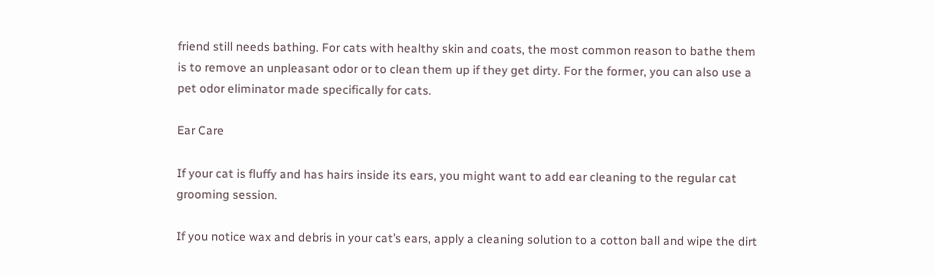friend still needs bathing. For cats with healthy skin and coats, the most common reason to bathe them is to remove an unpleasant odor or to clean them up if they get dirty. For the former, you can also use a pet odor eliminator made specifically for cats.

Ear Care

If your cat is fluffy and has hairs inside its ears, you might want to add ear cleaning to the regular cat grooming session.

If you notice wax and debris in your cat’s ears, apply a cleaning solution to a cotton ball and wipe the dirt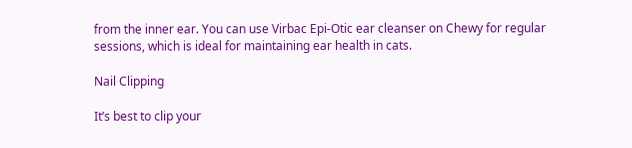from the inner ear. You can use Virbac Epi-Otic ear cleanser on Chewy for regular sessions, which is ideal for maintaining ear health in cats.

Nail Clipping

It’s best to clip your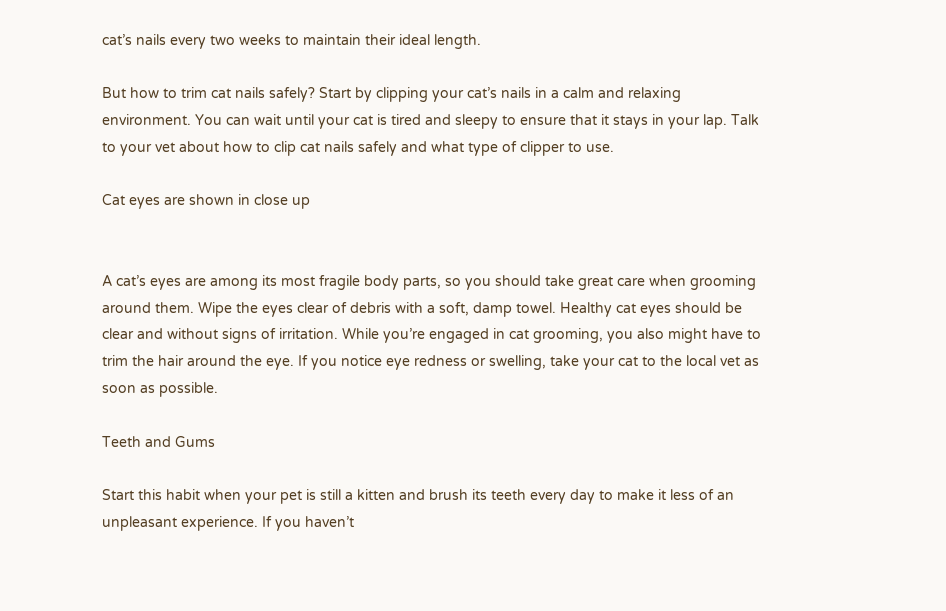cat’s nails every two weeks to maintain their ideal length.

But how to trim cat nails safely? Start by clipping your cat’s nails in a calm and relaxing environment. You can wait until your cat is tired and sleepy to ensure that it stays in your lap. Talk to your vet about how to clip cat nails safely and what type of clipper to use.

Cat eyes are shown in close up


A cat’s eyes are among its most fragile body parts, so you should take great care when grooming around them. Wipe the eyes clear of debris with a soft, damp towel. Healthy cat eyes should be clear and without signs of irritation. While you’re engaged in cat grooming, you also might have to trim the hair around the eye. If you notice eye redness or swelling, take your cat to the local vet as soon as possible.

Teeth and Gums

Start this habit when your pet is still a kitten and brush its teeth every day to make it less of an unpleasant experience. If you haven’t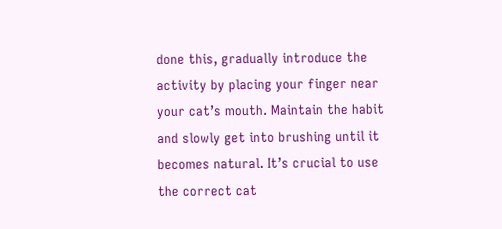done this, gradually introduce the activity by placing your finger near your cat’s mouth. Maintain the habit and slowly get into brushing until it becomes natural. It’s crucial to use the correct cat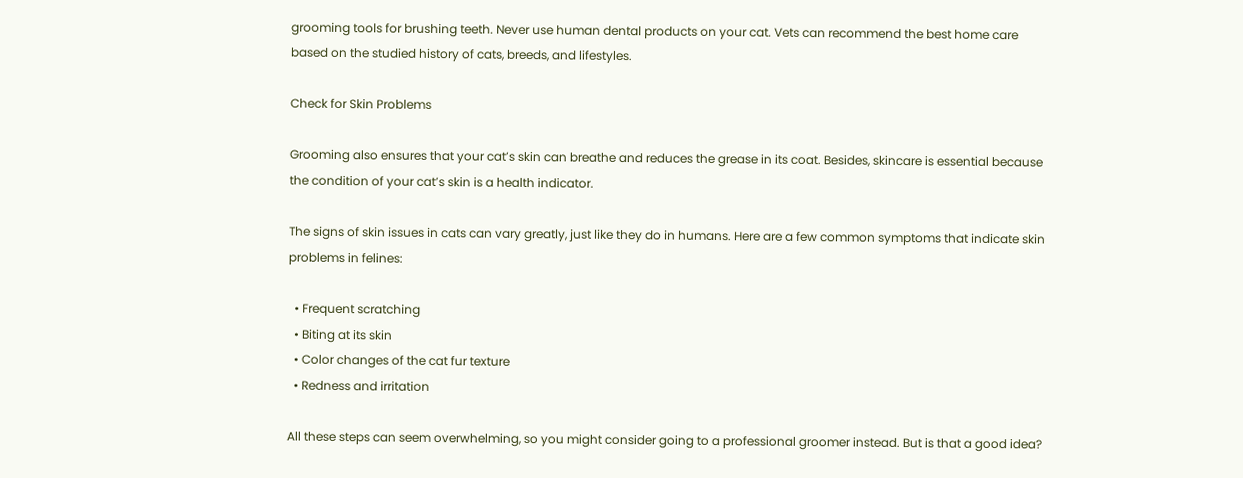grooming tools for brushing teeth. Never use human dental products on your cat. Vets can recommend the best home care based on the studied history of cats, breeds, and lifestyles.

Check for Skin Problems

Grooming also ensures that your cat’s skin can breathe and reduces the grease in its coat. Besides, skincare is essential because the condition of your cat’s skin is a health indicator.

The signs of skin issues in cats can vary greatly, just like they do in humans. Here are a few common symptoms that indicate skin problems in felines:

  • Frequent scratching
  • Biting at its skin
  • Color changes of the cat fur texture
  • Redness and irritation

All these steps can seem overwhelming, so you might consider going to a professional groomer instead. But is that a good idea?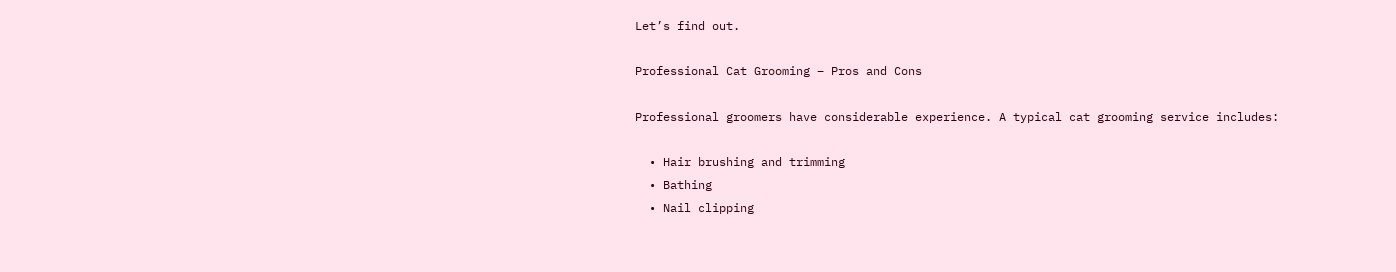Let’s find out.

Professional Cat Grooming – Pros and Cons

Professional groomers have considerable experience. A typical cat grooming service includes:

  • Hair brushing and trimming
  • Bathing
  • Nail clipping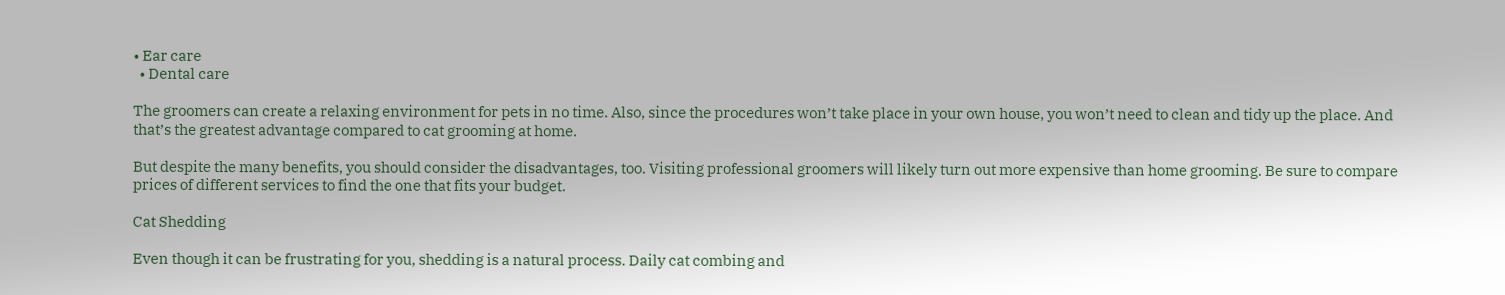• Ear care
  • Dental care

The groomers can create a relaxing environment for pets in no time. Also, since the procedures won’t take place in your own house, you won’t need to clean and tidy up the place. And that’s the greatest advantage compared to cat grooming at home.

But despite the many benefits, you should consider the disadvantages, too. Visiting professional groomers will likely turn out more expensive than home grooming. Be sure to compare prices of different services to find the one that fits your budget.

Cat Shedding

Even though it can be frustrating for you, shedding is a natural process. Daily cat combing and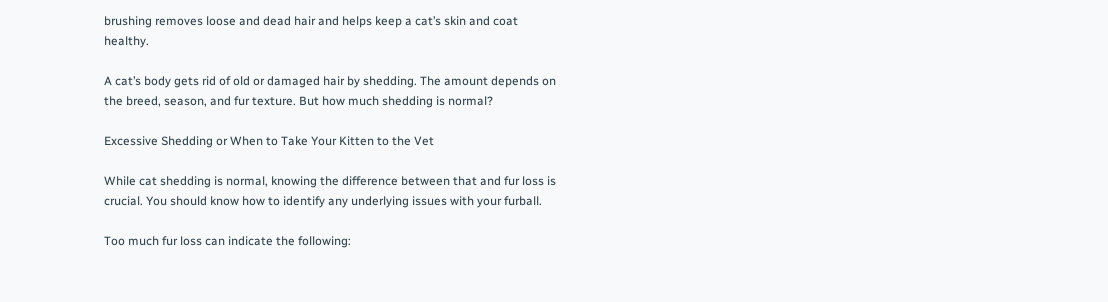brushing removes loose and dead hair and helps keep a cat’s skin and coat healthy.

A cat’s body gets rid of old or damaged hair by shedding. The amount depends on the breed, season, and fur texture. But how much shedding is normal?

Excessive Shedding or When to Take Your Kitten to the Vet

While cat shedding is normal, knowing the difference between that and fur loss is crucial. You should know how to identify any underlying issues with your furball.

Too much fur loss can indicate the following: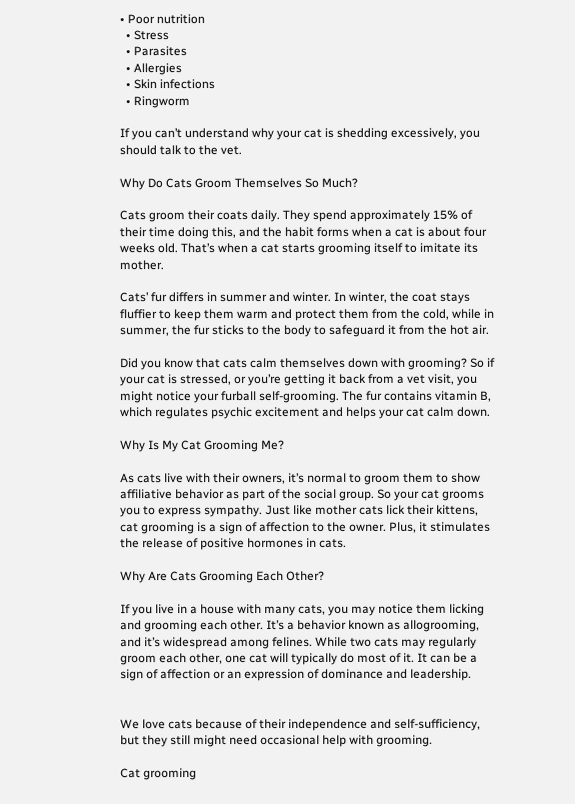• Poor nutrition
  • Stress
  • Parasites
  • Allergies
  • Skin infections
  • Ringworm

If you can’t understand why your cat is shedding excessively, you should talk to the vet.

Why Do Cats Groom Themselves So Much?

Cats groom their coats daily. They spend approximately 15% of their time doing this, and the habit forms when a cat is about four weeks old. That’s when a cat starts grooming itself to imitate its mother.

Cats’ fur differs in summer and winter. In winter, the coat stays fluffier to keep them warm and protect them from the cold, while in summer, the fur sticks to the body to safeguard it from the hot air.

Did you know that cats calm themselves down with grooming? So if your cat is stressed, or you’re getting it back from a vet visit, you might notice your furball self-grooming. The fur contains vitamin B, which regulates psychic excitement and helps your cat calm down.

Why Is My Cat Grooming Me?

As cats live with their owners, it’s normal to groom them to show affiliative behavior as part of the social group. So your cat grooms you to express sympathy. Just like mother cats lick their kittens, cat grooming is a sign of affection to the owner. Plus, it stimulates the release of positive hormones in cats.

Why Are Cats Grooming Each Other?

If you live in a house with many cats, you may notice them licking and grooming each other. It’s a behavior known as allogrooming, and it’s widespread among felines. While two cats may regularly groom each other, one cat will typically do most of it. It can be a sign of affection or an expression of dominance and leadership.


We love cats because of their independence and self-sufficiency, but they still might need occasional help with grooming.

Cat grooming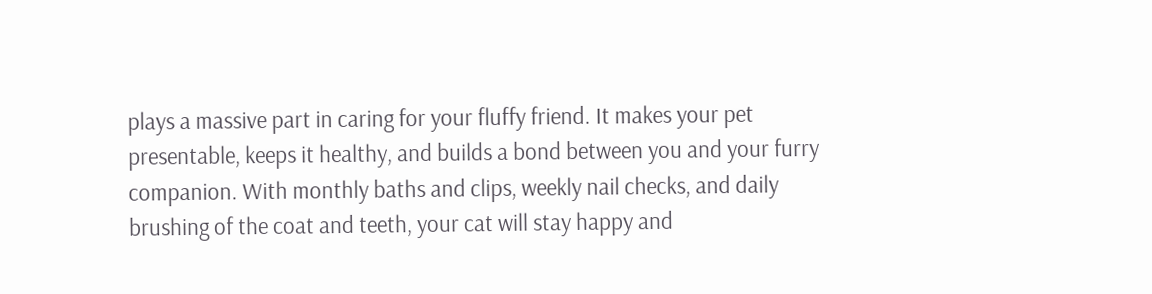plays a massive part in caring for your fluffy friend. It makes your pet presentable, keeps it healthy, and builds a bond between you and your furry companion. With monthly baths and clips, weekly nail checks, and daily brushing of the coat and teeth, your cat will stay happy and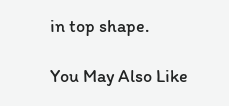in top shape.

You May Also Like